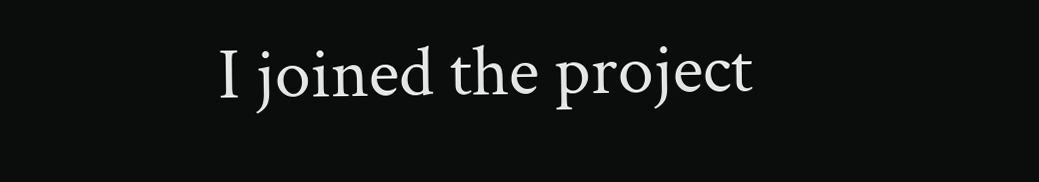I joined the project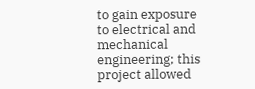to gain exposure to electrical and mechanical engineering; this project allowed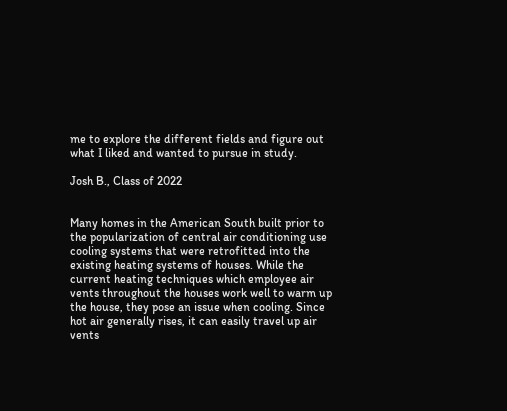me to explore the different fields and figure out what I liked and wanted to pursue in study.

Josh B., Class of 2022


Many homes in the American South built prior to the popularization of central air conditioning use cooling systems that were retrofitted into the existing heating systems of houses. While the current heating techniques which employee air vents throughout the houses work well to warm up the house, they pose an issue when cooling. Since hot air generally rises, it can easily travel up air vents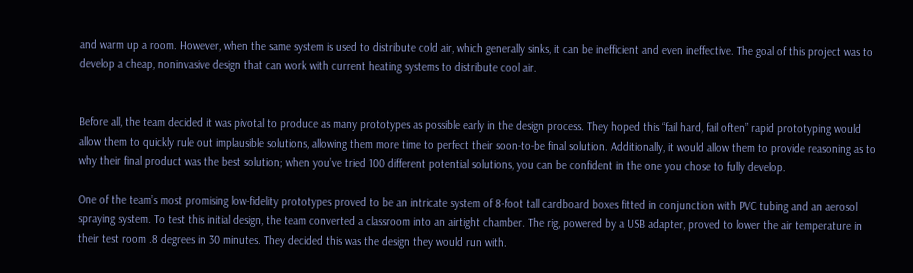and warm up a room. However, when the same system is used to distribute cold air, which generally sinks, it can be inefficient and even ineffective. The goal of this project was to develop a cheap, noninvasive design that can work with current heating systems to distribute cool air.


Before all, the team decided it was pivotal to produce as many prototypes as possible early in the design process. They hoped this “fail hard, fail often” rapid prototyping would allow them to quickly rule out implausible solutions, allowing them more time to perfect their soon-to-be final solution. Additionally, it would allow them to provide reasoning as to why their final product was the best solution; when you’ve tried 100 different potential solutions, you can be confident in the one you chose to fully develop.

One of the team’s most promising low-fidelity prototypes proved to be an intricate system of 8-foot tall cardboard boxes fitted in conjunction with PVC tubing and an aerosol spraying system. To test this initial design, the team converted a classroom into an airtight chamber. The rig, powered by a USB adapter, proved to lower the air temperature in their test room .8 degrees in 30 minutes. They decided this was the design they would run with.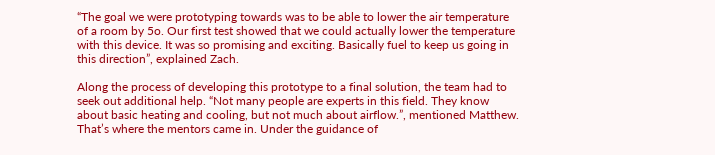“The goal we were prototyping towards was to be able to lower the air temperature of a room by 5o. Our first test showed that we could actually lower the temperature with this device. It was so promising and exciting. Basically fuel to keep us going in this direction”, explained Zach.

Along the process of developing this prototype to a final solution, the team had to seek out additional help. “Not many people are experts in this field. They know about basic heating and cooling, but not much about airflow.”, mentioned Matthew. That’s where the mentors came in. Under the guidance of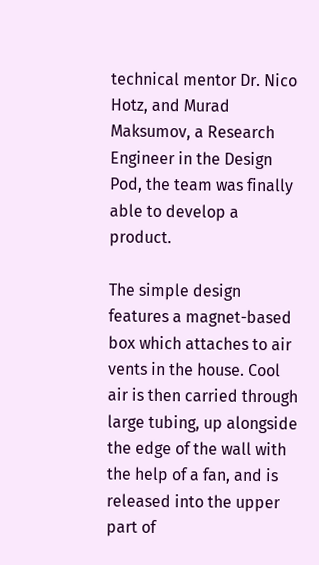technical mentor Dr. Nico Hotz, and Murad Maksumov, a Research Engineer in the Design Pod, the team was finally able to develop a product.

The simple design features a magnet-based box which attaches to air vents in the house. Cool air is then carried through large tubing, up alongside the edge of the wall with the help of a fan, and is released into the upper part of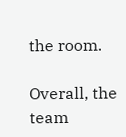the room.

Overall, the team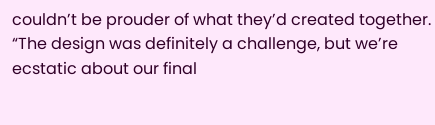couldn’t be prouder of what they’d created together. “The design was definitely a challenge, but we’re ecstatic about our final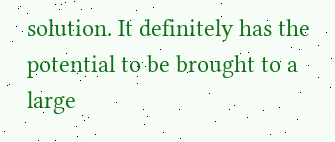solution. It definitely has the potential to be brought to a large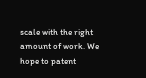scale with the right amount of work. We hope to patent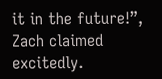it in the future!”, Zach claimed excitedly.